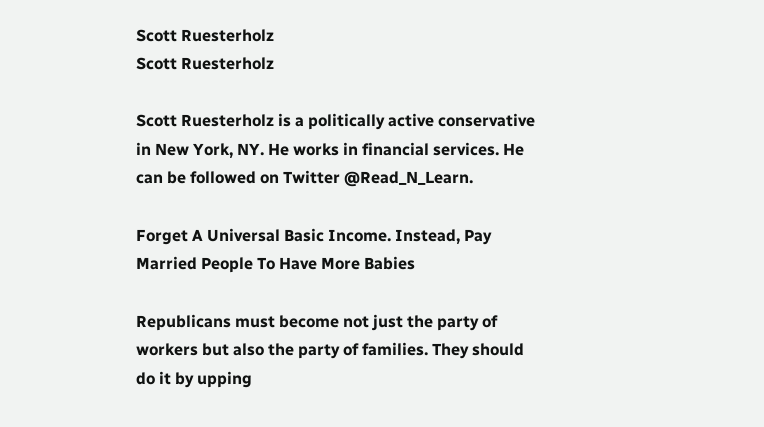Scott Ruesterholz
Scott Ruesterholz

Scott Ruesterholz is a politically active conservative in New York, NY. He works in financial services. He can be followed on Twitter @Read_N_Learn.

Forget A Universal Basic Income. Instead, Pay Married People To Have More Babies

Republicans must become not just the party of workers but also the party of families. They should do it by upping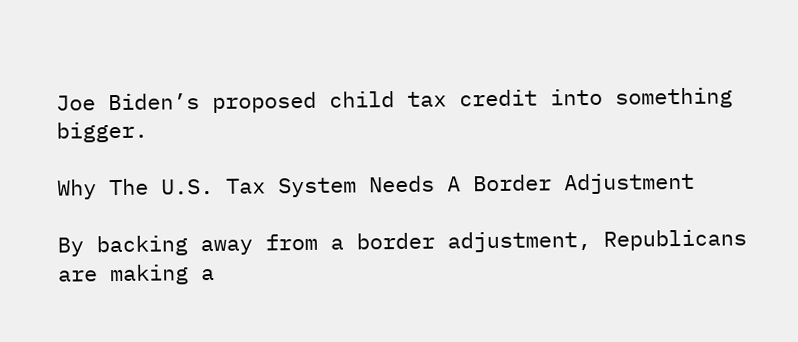Joe Biden’s proposed child tax credit into something bigger.

Why The U.S. Tax System Needs A Border Adjustment

By backing away from a border adjustment, Republicans are making a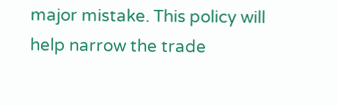major mistake. This policy will help narrow the trade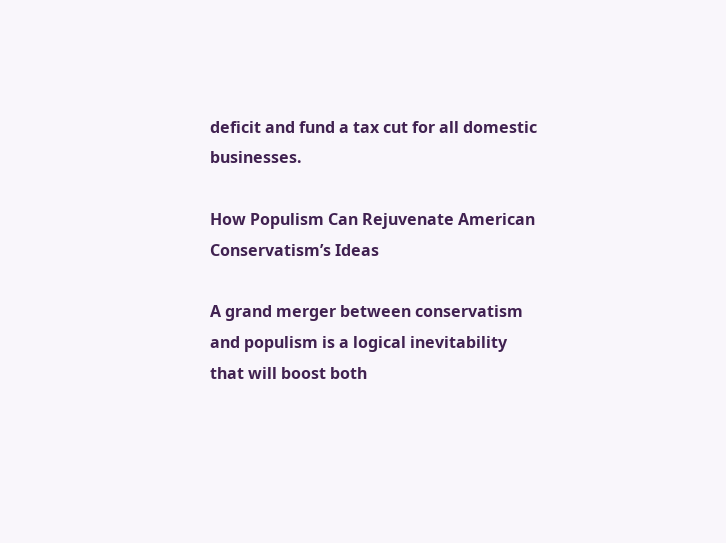deficit and fund a tax cut for all domestic businesses.

How Populism Can Rejuvenate American Conservatism’s Ideas

A grand merger between conservatism and populism is a logical inevitability that will boost both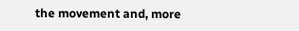the movement and, more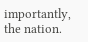importantly, the nation.